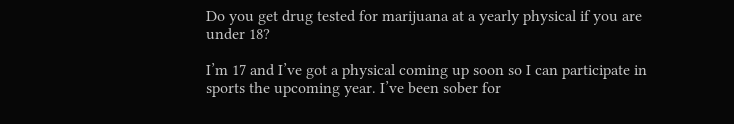Do you get drug tested for marijuana at a yearly physical if you are under 18?

I’m 17 and I’ve got a physical coming up soon so I can participate in sports the upcoming year. I’ve been sober for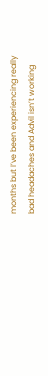months but I’ve been experiencing really bad headaches and Advil isn’t working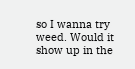so I wanna try weed. Would it show up in the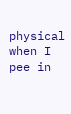physical when I pee in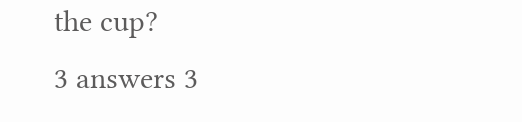the cup?
3 answers 3